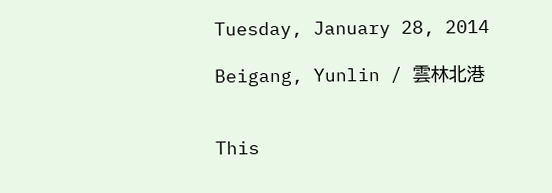Tuesday, January 28, 2014

Beigang, Yunlin / 雲林北港


This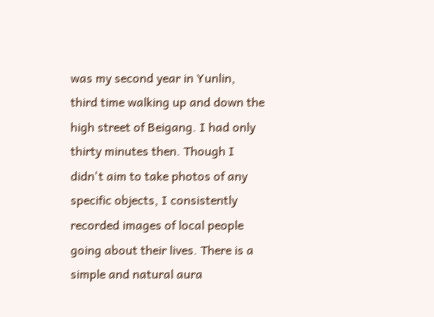was my second year in Yunlin, third time walking up and down the high street of Beigang. I had only thirty minutes then. Though I didn't aim to take photos of any specific objects, I consistently recorded images of local people going about their lives. There is a simple and natural aura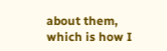about them, which is how I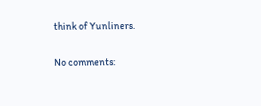think of Yunliners.

No comments: